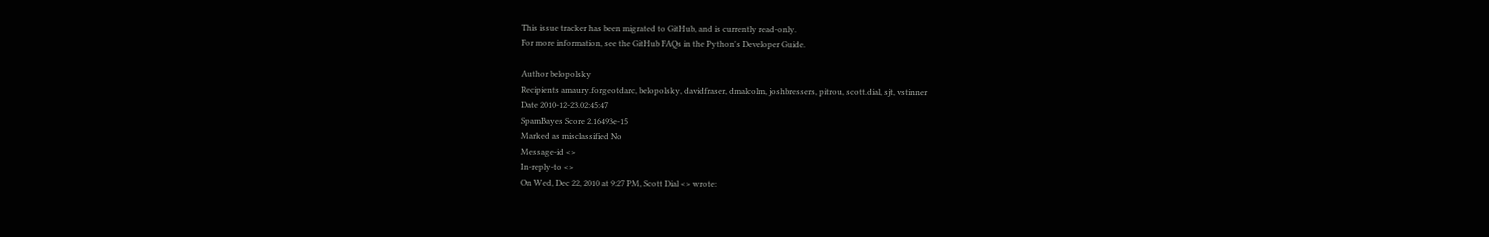This issue tracker has been migrated to GitHub, and is currently read-only.
For more information, see the GitHub FAQs in the Python's Developer Guide.

Author belopolsky
Recipients amaury.forgeotdarc, belopolsky, davidfraser, dmalcolm, joshbressers, pitrou, scott.dial, sjt, vstinner
Date 2010-12-23.02:45:47
SpamBayes Score 2.16493e-15
Marked as misclassified No
Message-id <>
In-reply-to <>
On Wed, Dec 22, 2010 at 9:27 PM, Scott Dial <> wrote: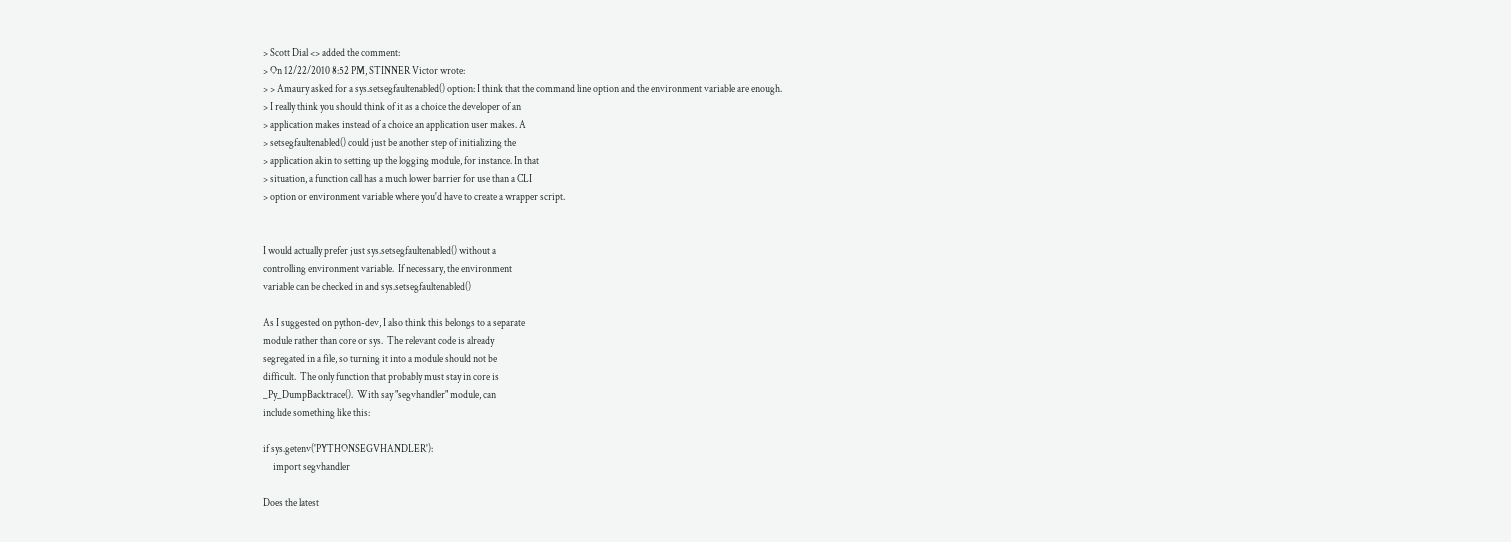> Scott Dial <> added the comment:
> On 12/22/2010 8:52 PM, STINNER Victor wrote:
> > Amaury asked for a sys.setsegfaultenabled() option: I think that the command line option and the environment variable are enough.
> I really think you should think of it as a choice the developer of an
> application makes instead of a choice an application user makes. A
> setsegfaultenabled() could just be another step of initializing the
> application akin to setting up the logging module, for instance. In that
> situation, a function call has a much lower barrier for use than a CLI
> option or environment variable where you'd have to create a wrapper script.


I would actually prefer just sys.setsegfaultenabled() without a
controlling environment variable.  If necessary, the environment
variable can be checked in and sys.setsegfaultenabled()

As I suggested on python-dev, I also think this belongs to a separate
module rather than core or sys.  The relevant code is already
segregated in a file, so turning it into a module should not be
difficult.  The only function that probably must stay in core is
_Py_DumpBacktrace().  With say "segvhandler" module, can
include something like this:

if sys.getenv('PYTHONSEGVHANDLER'):
     import segvhandler

Does the latest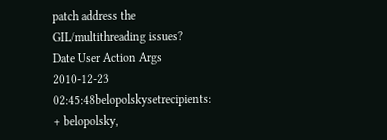patch address the GIL/multithreading issues?
Date User Action Args
2010-12-23 02:45:48belopolskysetrecipients: + belopolsky,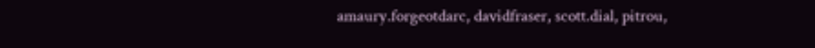amaury.forgeotdarc, davidfraser, scott.dial, pitrou,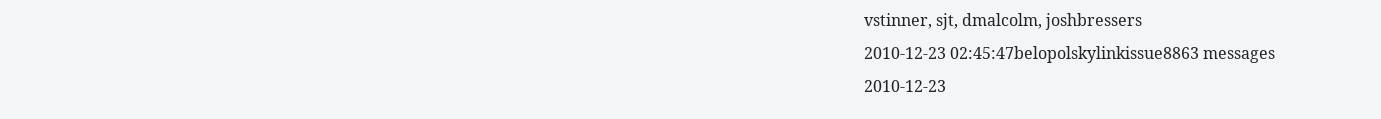vstinner, sjt, dmalcolm, joshbressers
2010-12-23 02:45:47belopolskylinkissue8863 messages
2010-12-23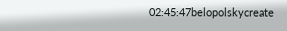02:45:47belopolskycreate